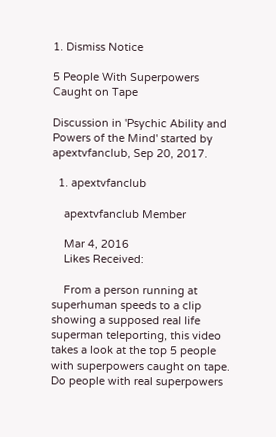1. Dismiss Notice

5 People With Superpowers Caught on Tape

Discussion in 'Psychic Ability and Powers of the Mind' started by apextvfanclub, Sep 20, 2017.

  1. apextvfanclub

    apextvfanclub Member

    Mar 4, 2016
    Likes Received:

    From a person running at superhuman speeds to a clip showing a supposed real life superman teleporting, this video takes a look at the top 5 people with superpowers caught on tape. Do people with real superpowers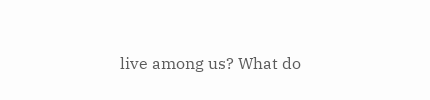live among us? What do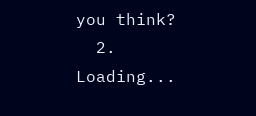you think?
  2. Loading...